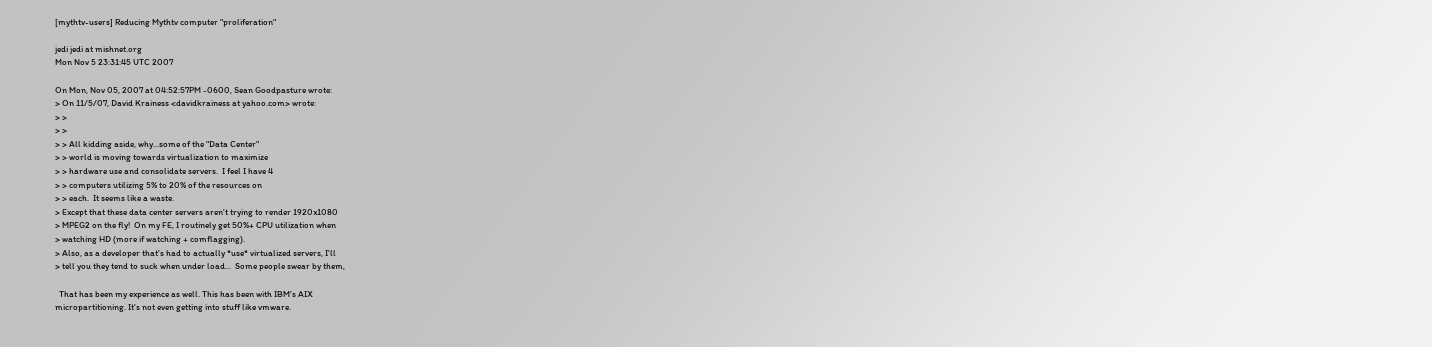[mythtv-users] Reducing Mythtv computer "proliferation"

jedi jedi at mishnet.org
Mon Nov 5 23:31:45 UTC 2007

On Mon, Nov 05, 2007 at 04:52:57PM -0600, Sean Goodpasture wrote:
> On 11/5/07, David Krainess <davidkrainess at yahoo.com> wrote:
> >
> >
> > All kidding aside, why...some of the "Data Center"
> > world is moving towards virtualization to maximize
> > hardware use and consolidate servers.  I feel I have 4
> > computers utilizing 5% to 20% of the resources on
> > each.  It seems like a waste.
> Except that these data center servers aren't trying to render 1920x1080
> MPEG2 on the fly!  On my FE, I routinely get 50%+ CPU utilization when
> watching HD (more if watching + comflagging).
> Also, as a developer that's had to actually *use* virtualized servers, I'll
> tell you they tend to suck when under load...  Some people swear by them,

  That has been my experience as well. This has been with IBM's AIX
micropartitioning. It's not even getting into stuff like vmware.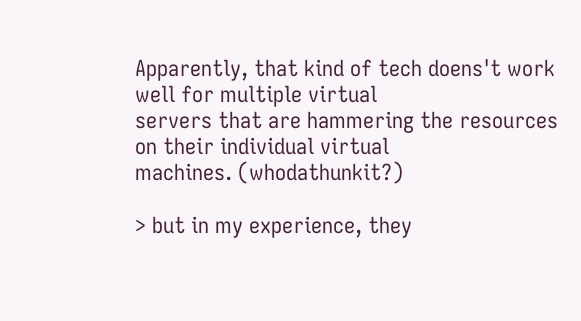Apparently, that kind of tech doens't work well for multiple virtual
servers that are hammering the resources on their individual virtual
machines. (whodathunkit?)

> but in my experience, they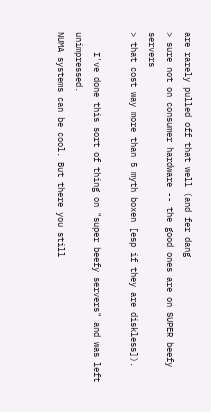are rarely pulled off that well (and fer dang
> sure not on consumer hardware -- the good ones are on SUPER beefy servers
> that cost way more than 5 myth boxen [esp if they are diskless]).

    I've done this sort of thing on "super beefy servers" and was left unimpressed.
NUMA systems can be cool. But there you still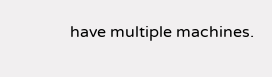have multiple machines.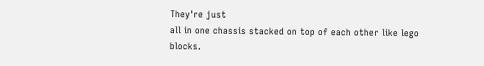They're just
all in one chassis stacked on top of each other like lego blocks.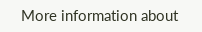More information about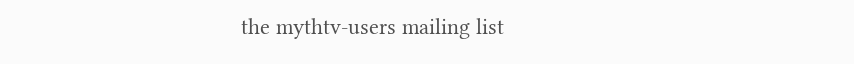the mythtv-users mailing list